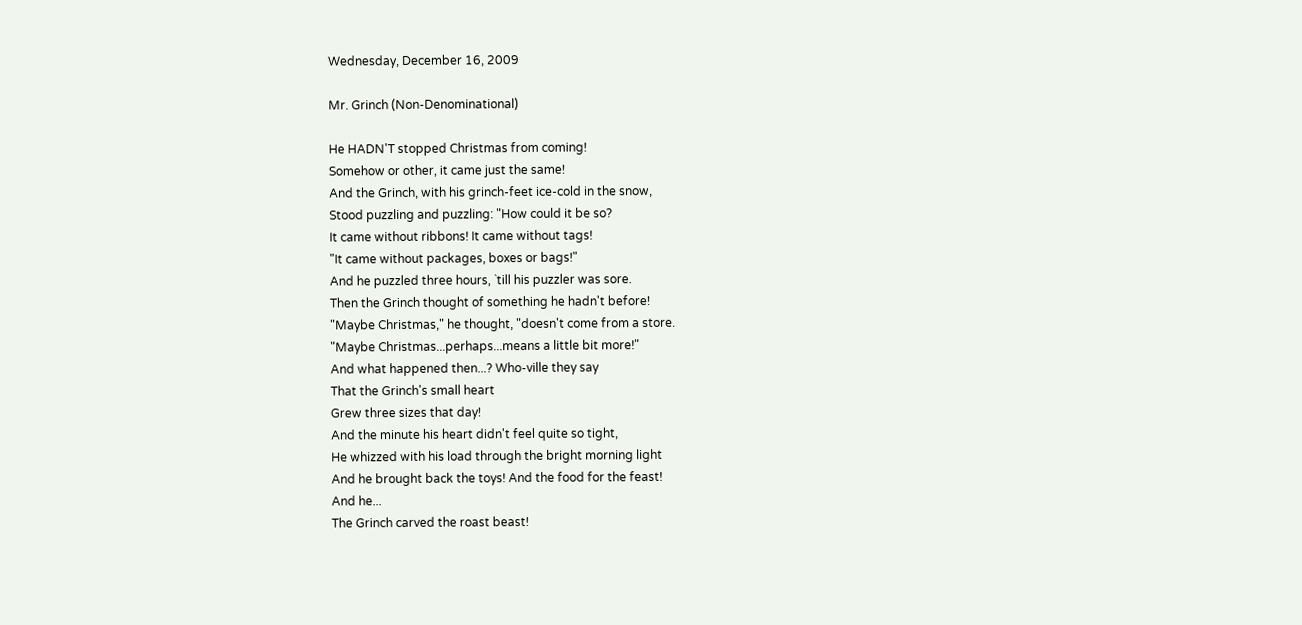Wednesday, December 16, 2009

Mr. Grinch (Non-Denominational)

He HADN'T stopped Christmas from coming!
Somehow or other, it came just the same!
And the Grinch, with his grinch-feet ice-cold in the snow,
Stood puzzling and puzzling: "How could it be so?
It came without ribbons! It came without tags!
"It came without packages, boxes or bags!"
And he puzzled three hours, `till his puzzler was sore.
Then the Grinch thought of something he hadn't before!
"Maybe Christmas," he thought, "doesn't come from a store.
"Maybe Christmas...perhaps...means a little bit more!"
And what happened then...? Who-ville they say
That the Grinch's small heart
Grew three sizes that day!
And the minute his heart didn't feel quite so tight,
He whizzed with his load through the bright morning light
And he brought back the toys! And the food for the feast!
And he...
The Grinch carved the roast beast!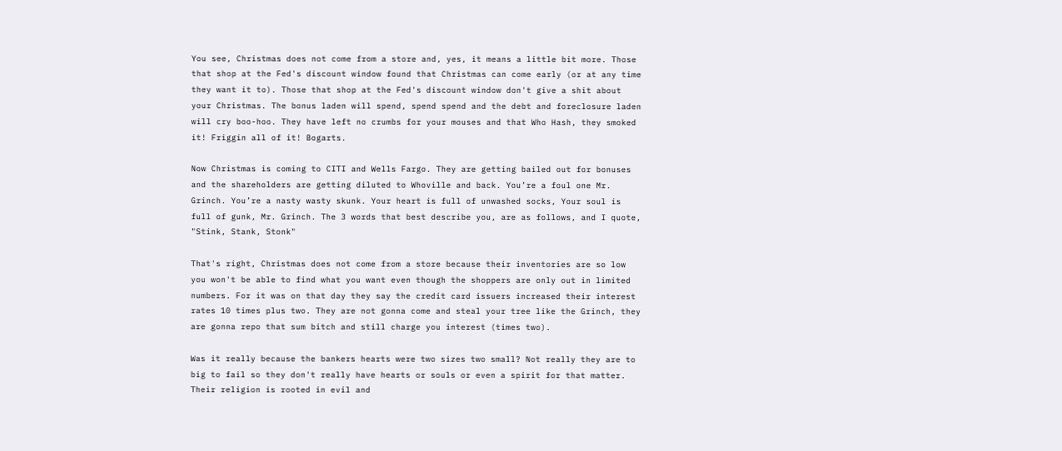You see, Christmas does not come from a store and, yes, it means a little bit more. Those that shop at the Fed's discount window found that Christmas can come early (or at any time they want it to). Those that shop at the Fed's discount window don't give a shit about your Christmas. The bonus laden will spend, spend spend and the debt and foreclosure laden will cry boo-hoo. They have left no crumbs for your mouses and that Who Hash, they smoked it! Friggin all of it! Bogarts.

Now Christmas is coming to CITI and Wells Fargo. They are getting bailed out for bonuses and the shareholders are getting diluted to Whoville and back. You’re a foul one Mr. Grinch. You’re a nasty wasty skunk. Your heart is full of unwashed socks, Your soul is full of gunk, Mr. Grinch. The 3 words that best describe you, are as follows, and I quote, "Stink, Stank, Stonk"

That's right, Christmas does not come from a store because their inventories are so low you won't be able to find what you want even though the shoppers are only out in limited numbers. For it was on that day they say the credit card issuers increased their interest rates 10 times plus two. They are not gonna come and steal your tree like the Grinch, they are gonna repo that sum bitch and still charge you interest (times two).

Was it really because the bankers hearts were two sizes two small? Not really they are to big to fail so they don't really have hearts or souls or even a spirit for that matter. Their religion is rooted in evil and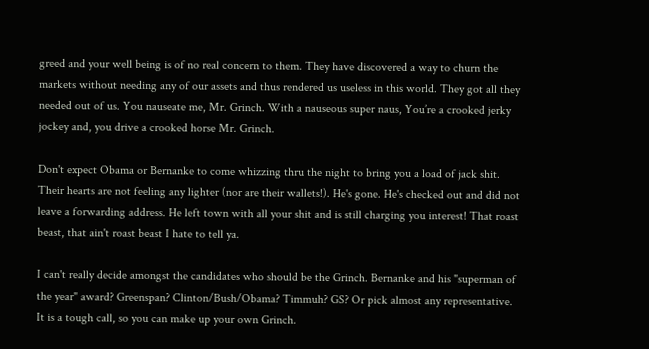greed and your well being is of no real concern to them. They have discovered a way to churn the markets without needing any of our assets and thus rendered us useless in this world. They got all they needed out of us. You nauseate me, Mr. Grinch. With a nauseous super naus, You’re a crooked jerky jockey and, you drive a crooked horse Mr. Grinch.

Don't expect Obama or Bernanke to come whizzing thru the night to bring you a load of jack shit. Their hearts are not feeling any lighter (nor are their wallets!). He's gone. He's checked out and did not leave a forwarding address. He left town with all your shit and is still charging you interest! That roast beast, that ain't roast beast I hate to tell ya.

I can't really decide amongst the candidates who should be the Grinch. Bernanke and his "superman of the year" award? Greenspan? Clinton/Bush/Obama? Timmuh? GS? Or pick almost any representative. It is a tough call, so you can make up your own Grinch.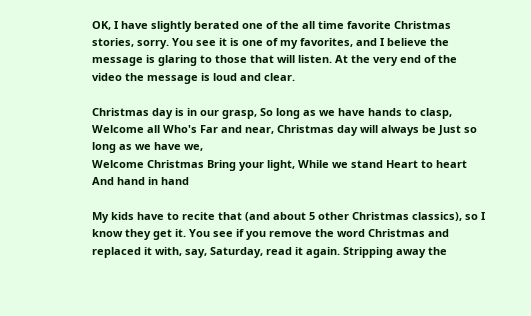OK, I have slightly berated one of the all time favorite Christmas stories, sorry. You see it is one of my favorites, and I believe the message is glaring to those that will listen. At the very end of the video the message is loud and clear.

Christmas day is in our grasp, So long as we have hands to clasp,
Welcome all Who's Far and near, Christmas day will always be Just so long as we have we,
Welcome Christmas Bring your light, While we stand Heart to heart And hand in hand

My kids have to recite that (and about 5 other Christmas classics), so I know they get it. You see if you remove the word Christmas and replaced it with, say, Saturday, read it again. Stripping away the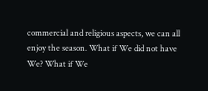commercial and religious aspects, we can all enjoy the season. What if We did not have We? What if We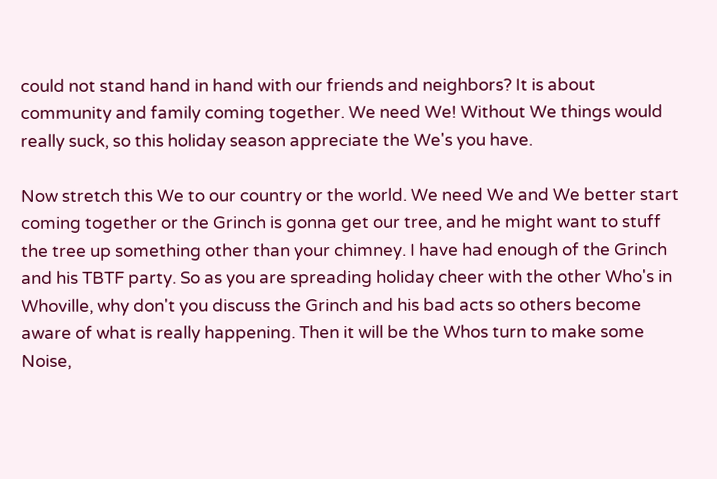could not stand hand in hand with our friends and neighbors? It is about community and family coming together. We need We! Without We things would really suck, so this holiday season appreciate the We's you have.

Now stretch this We to our country or the world. We need We and We better start coming together or the Grinch is gonna get our tree, and he might want to stuff the tree up something other than your chimney. I have had enough of the Grinch and his TBTF party. So as you are spreading holiday cheer with the other Who's in Whoville, why don't you discuss the Grinch and his bad acts so others become aware of what is really happening. Then it will be the Whos turn to make some Noise,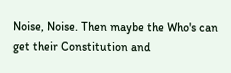Noise, Noise. Then maybe the Who's can get their Constitution and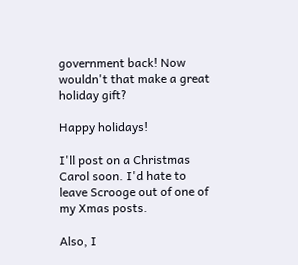government back! Now wouldn't that make a great holiday gift?

Happy holidays!

I'll post on a Christmas Carol soon. I'd hate to leave Scrooge out of one of my Xmas posts.

Also, I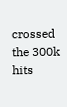crossed the 300k hits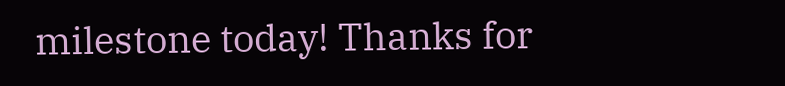milestone today! Thanks for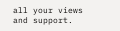all your views and support.